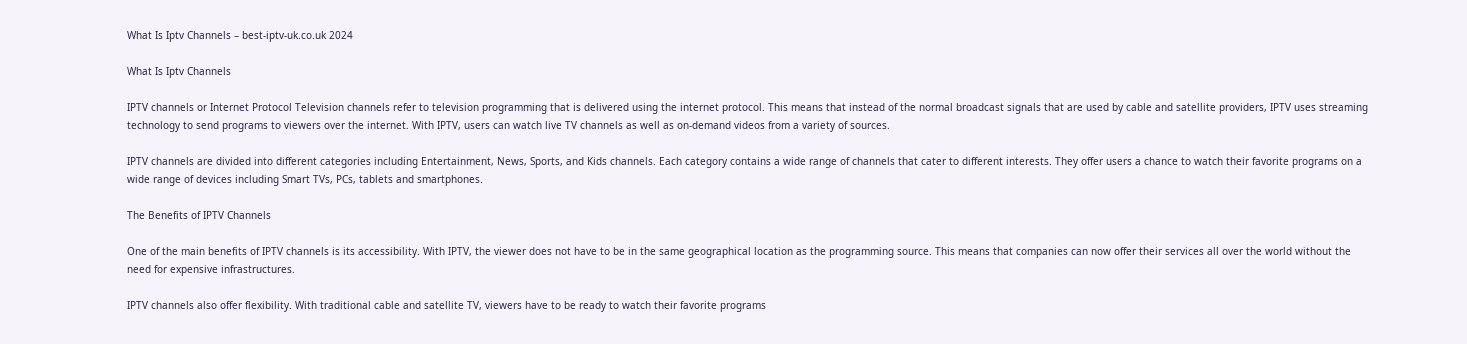What Is Iptv Channels – best-iptv-uk.co.uk 2024

What Is Iptv Channels

IPTV channels or Internet Protocol Television channels refer to television programming that is delivered using the internet protocol. This means that instead of the normal broadcast signals that are used by cable and satellite providers, IPTV uses streaming technology to send programs to viewers over the internet. With IPTV, users can watch live TV channels as well as on-demand videos from a variety of sources.

IPTV channels are divided into different categories including Entertainment, News, Sports, and Kids channels. Each category contains a wide range of channels that cater to different interests. They offer users a chance to watch their favorite programs on a wide range of devices including Smart TVs, PCs, tablets and smartphones.

The Benefits of IPTV Channels

One of the main benefits of IPTV channels is its accessibility. With IPTV, the viewer does not have to be in the same geographical location as the programming source. This means that companies can now offer their services all over the world without the need for expensive infrastructures.

IPTV channels also offer flexibility. With traditional cable and satellite TV, viewers have to be ready to watch their favorite programs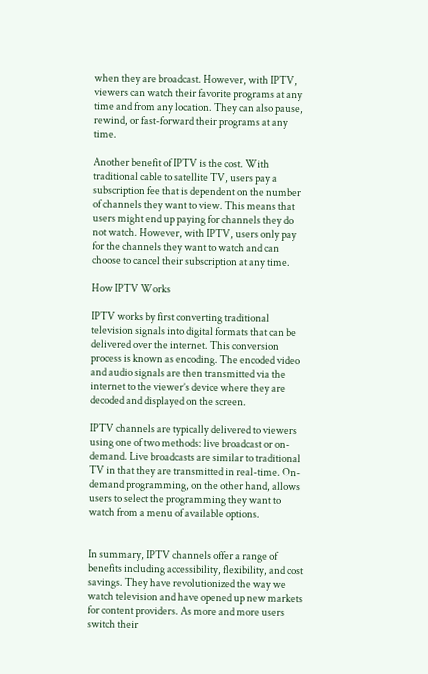when they are broadcast. However, with IPTV, viewers can watch their favorite programs at any time and from any location. They can also pause, rewind, or fast-forward their programs at any time.

Another benefit of IPTV is the cost. With traditional cable to satellite TV, users pay a subscription fee that is dependent on the number of channels they want to view. This means that users might end up paying for channels they do not watch. However, with IPTV, users only pay for the channels they want to watch and can choose to cancel their subscription at any time.

How IPTV Works

IPTV works by first converting traditional television signals into digital formats that can be delivered over the internet. This conversion process is known as encoding. The encoded video and audio signals are then transmitted via the internet to the viewer’s device where they are decoded and displayed on the screen.

IPTV channels are typically delivered to viewers using one of two methods: live broadcast or on-demand. Live broadcasts are similar to traditional TV in that they are transmitted in real-time. On-demand programming, on the other hand, allows users to select the programming they want to watch from a menu of available options.


In summary, IPTV channels offer a range of benefits including accessibility, flexibility, and cost savings. They have revolutionized the way we watch television and have opened up new markets for content providers. As more and more users switch their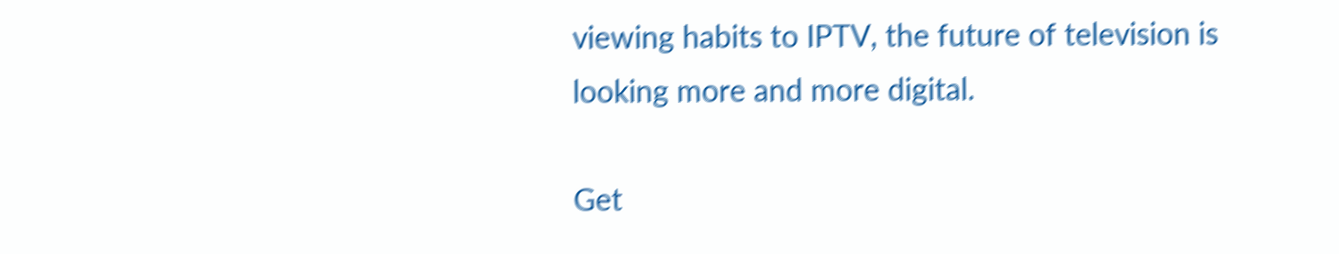viewing habits to IPTV, the future of television is looking more and more digital.

Get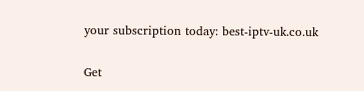your subscription today: best-iptv-uk.co.uk

Get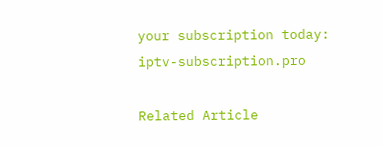your subscription today: iptv-subscription.pro

Related Article